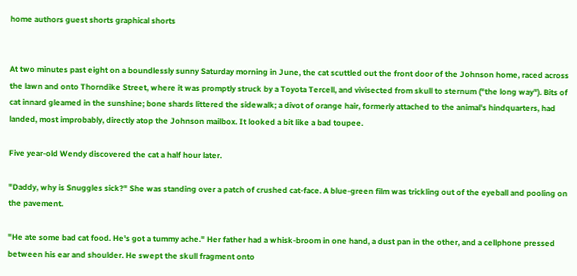home authors guest shorts graphical shorts


At two minutes past eight on a boundlessly sunny Saturday morning in June, the cat scuttled out the front door of the Johnson home, raced across the lawn and onto Thorndike Street, where it was promptly struck by a Toyota Tercell, and vivisected from skull to sternum ("the long way"). Bits of cat innard gleamed in the sunshine; bone shards littered the sidewalk; a divot of orange hair, formerly attached to the animal's hindquarters, had landed, most improbably, directly atop the Johnson mailbox. It looked a bit like a bad toupee.

Five year-old Wendy discovered the cat a half hour later.

"Daddy, why is Snuggles sick?" She was standing over a patch of crushed cat-face. A blue-green film was trickling out of the eyeball and pooling on the pavement.

"He ate some bad cat food. He's got a tummy ache." Her father had a whisk-broom in one hand, a dust pan in the other, and a cellphone pressed between his ear and shoulder. He swept the skull fragment onto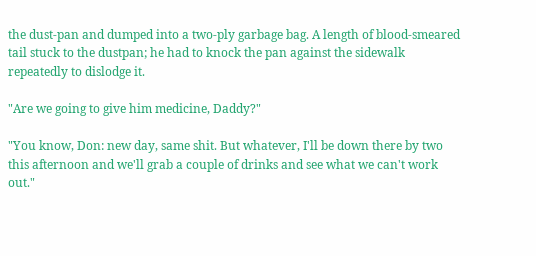the dust-pan and dumped into a two-ply garbage bag. A length of blood-smeared tail stuck to the dustpan; he had to knock the pan against the sidewalk repeatedly to dislodge it.

"Are we going to give him medicine, Daddy?"

"You know, Don: new day, same shit. But whatever, I'll be down there by two this afternoon and we'll grab a couple of drinks and see what we can't work out."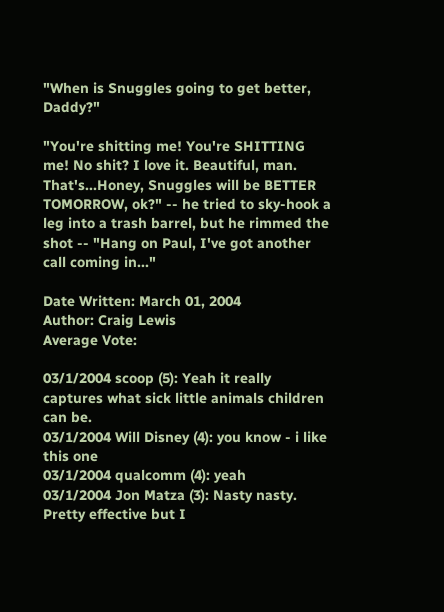"When is Snuggles going to get better, Daddy?"

"You're shitting me! You're SHITTING me! No shit? I love it. Beautiful, man. That's...Honey, Snuggles will be BETTER TOMORROW, ok?" -- he tried to sky-hook a leg into a trash barrel, but he rimmed the shot -- "Hang on Paul, I've got another call coming in..."

Date Written: March 01, 2004
Author: Craig Lewis
Average Vote:

03/1/2004 scoop (5): Yeah it really captures what sick little animals children can be.
03/1/2004 Will Disney (4): you know - i like this one
03/1/2004 qualcomm (4): yeah
03/1/2004 Jon Matza (3): Nasty nasty. Pretty effective but I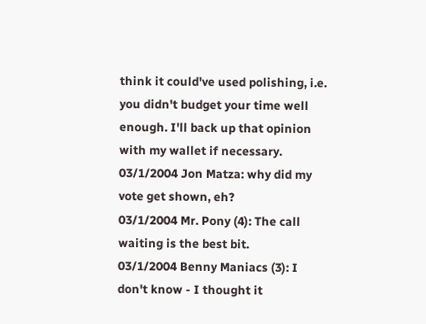think it could've used polishing, i.e. you didn't budget your time well enough. I'll back up that opinion with my wallet if necessary.
03/1/2004 Jon Matza: why did my vote get shown, eh?
03/1/2004 Mr. Pony (4): The call waiting is the best bit.
03/1/2004 Benny Maniacs (3): I don't know - I thought it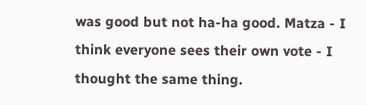was good but not ha-ha good. Matza - I think everyone sees their own vote - I thought the same thing.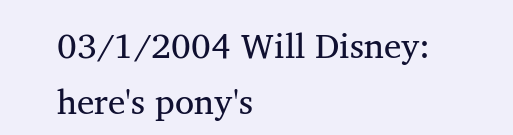03/1/2004 Will Disney: here's pony's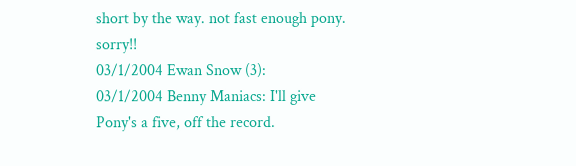short by the way. not fast enough pony. sorry!!
03/1/2004 Ewan Snow (3):
03/1/2004 Benny Maniacs: I'll give Pony's a five, off the record.